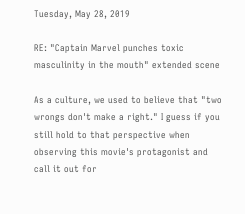Tuesday, May 28, 2019

RE: "Captain Marvel punches toxic masculinity in the mouth" extended scene

As a culture, we used to believe that "two wrongs don't make a right." I guess if you still hold to that perspective when observing this movie's protagonist and call it out for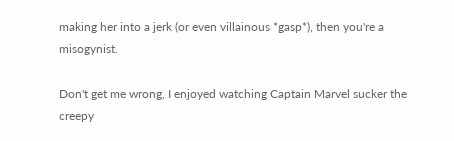making her into a jerk (or even villainous *gasp*), then you're a misogynist.

Don't get me wrong, I enjoyed watching Captain Marvel sucker the creepy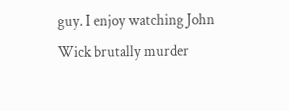guy. I enjoy watching John Wick brutally murder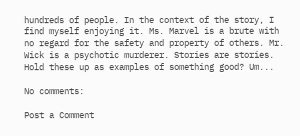hundreds of people. In the context of the story, I find myself enjoying it. Ms. Marvel is a brute with no regard for the safety and property of others. Mr. Wick is a psychotic murderer. Stories are stories. Hold these up as examples of something good? Um...

No comments:

Post a Comment